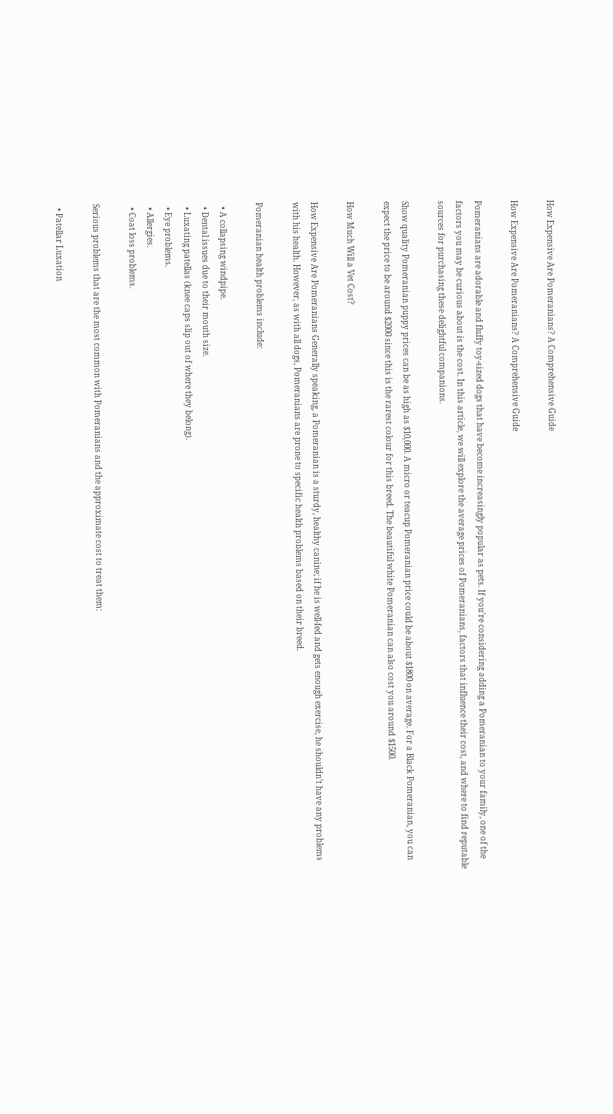How Expensive Are Pomeranians? A Comprehensive Guide

How Expensive Are Pomeranians? A Comprehensive Guide

Pomeranians are adorable and fluffy toy-sized dogs that have become increasingly popular as pets. If you’re considering adding a Pomeranian to your family, one of the factors you may be curious about is the cost. In this article, we will explore the average prices of Pomeranians, factors that influence their cost, and where to find reputable sources for purchasing these delightful companions.

Show quality Pomeranian puppy prices can be as high as $10,000. A micro or teacup Pomeranian price could be about $1800 on average. For a Black Pomeranian, you can expect the price to be around $2000 since this is the rarest colour for this breed. The beautiful white Pomeranian can also cost you around $1500.

How Much Will a Vet Cost?

How Expensive Are Pomeranians Generally speaking, a Pomeranian is a sturdy, healthy canine; if he is well-fed and gets enough exercise, he shouldn’t have any problems with his health. However, as with all dogs, Pomeranians are prone to specific health problems based on their breed.

Pomeranian health problems include:

  • A collapsing windpipe.
  • Dental issues due to their mouth size.
  • Luxating patellas (knee caps slip out of where they belong).
  • Eye problems.
  • Allergies.
  • Coat loss problems.

Serious problems that are the most common with Pomeranians and the approximate cost to treat them:

  • Patellar Luxation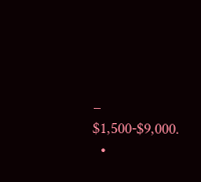– $1,500-$9,000.
  •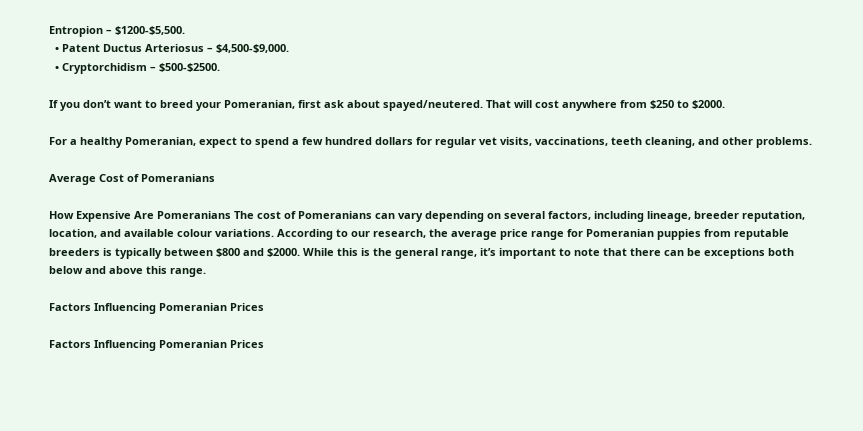Entropion – $1200-$5,500.
  • Patent Ductus Arteriosus – $4,500-$9,000.
  • Cryptorchidism – $500-$2500.

If you don’t want to breed your Pomeranian, first ask about spayed/neutered. That will cost anywhere from $250 to $2000.

For a healthy Pomeranian, expect to spend a few hundred dollars for regular vet visits, vaccinations, teeth cleaning, and other problems.

Average Cost of Pomeranians

How Expensive Are Pomeranians The cost of Pomeranians can vary depending on several factors, including lineage, breeder reputation, location, and available colour variations. According to our research, the average price range for Pomeranian puppies from reputable breeders is typically between $800 and $2000. While this is the general range, it’s important to note that there can be exceptions both below and above this range.

Factors Influencing Pomeranian Prices

Factors Influencing Pomeranian Prices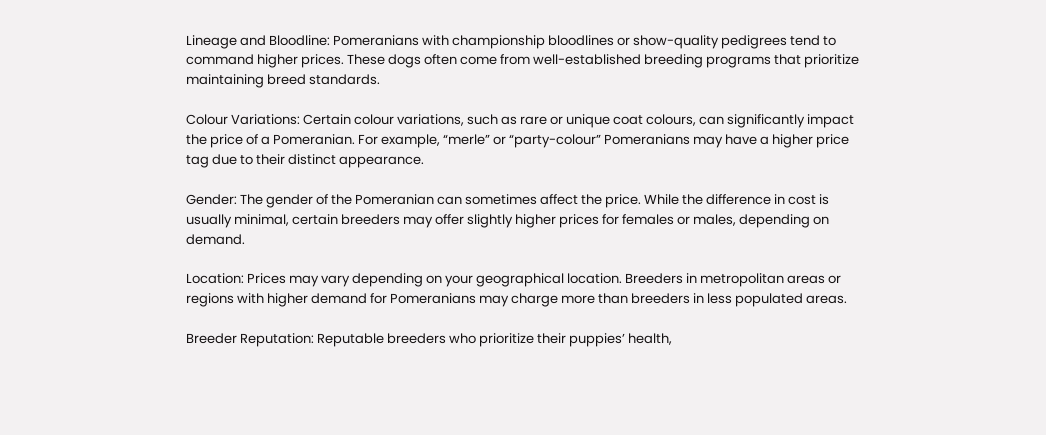Lineage and Bloodline: Pomeranians with championship bloodlines or show-quality pedigrees tend to command higher prices. These dogs often come from well-established breeding programs that prioritize maintaining breed standards.

Colour Variations: Certain colour variations, such as rare or unique coat colours, can significantly impact the price of a Pomeranian. For example, “merle” or “party-colour” Pomeranians may have a higher price tag due to their distinct appearance.

Gender: The gender of the Pomeranian can sometimes affect the price. While the difference in cost is usually minimal, certain breeders may offer slightly higher prices for females or males, depending on demand.

Location: Prices may vary depending on your geographical location. Breeders in metropolitan areas or regions with higher demand for Pomeranians may charge more than breeders in less populated areas.

Breeder Reputation: Reputable breeders who prioritize their puppies’ health,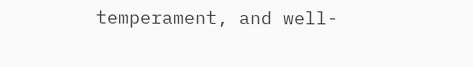temperament, and well-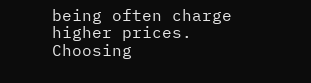being often charge higher prices. Choosing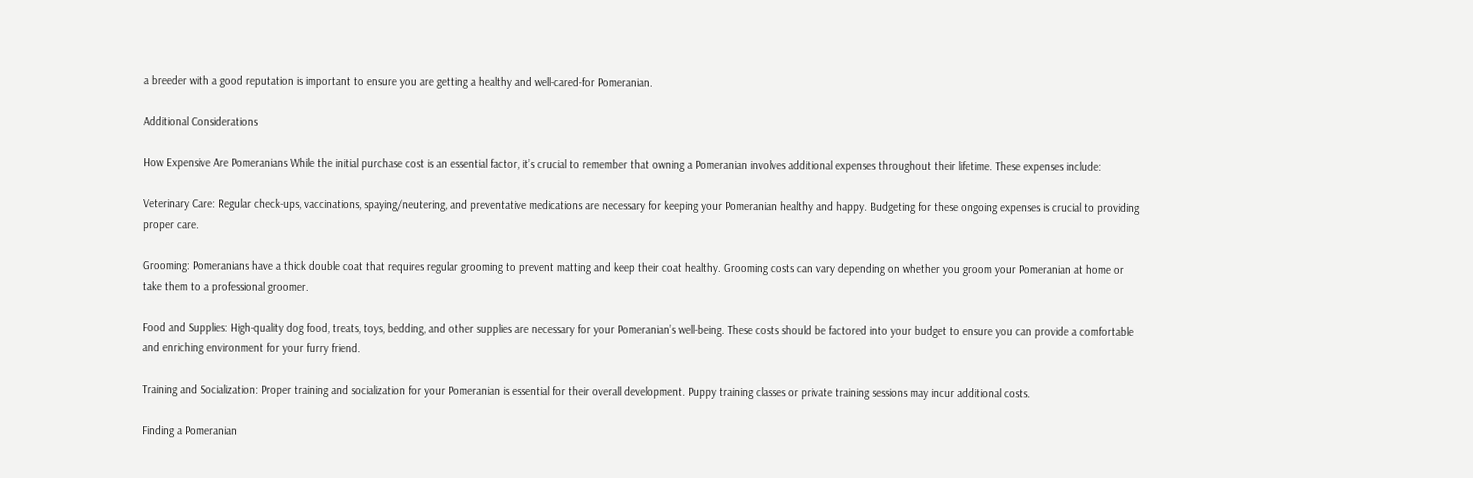a breeder with a good reputation is important to ensure you are getting a healthy and well-cared-for Pomeranian.

Additional Considerations

How Expensive Are Pomeranians While the initial purchase cost is an essential factor, it’s crucial to remember that owning a Pomeranian involves additional expenses throughout their lifetime. These expenses include:

Veterinary Care: Regular check-ups, vaccinations, spaying/neutering, and preventative medications are necessary for keeping your Pomeranian healthy and happy. Budgeting for these ongoing expenses is crucial to providing proper care.

Grooming: Pomeranians have a thick double coat that requires regular grooming to prevent matting and keep their coat healthy. Grooming costs can vary depending on whether you groom your Pomeranian at home or take them to a professional groomer.

Food and Supplies: High-quality dog food, treats, toys, bedding, and other supplies are necessary for your Pomeranian’s well-being. These costs should be factored into your budget to ensure you can provide a comfortable and enriching environment for your furry friend.

Training and Socialization: Proper training and socialization for your Pomeranian is essential for their overall development. Puppy training classes or private training sessions may incur additional costs.

Finding a Pomeranian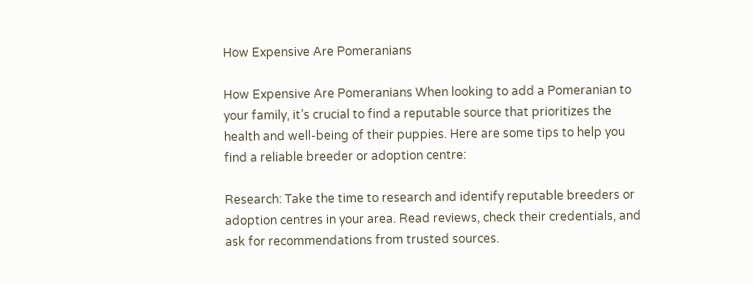How Expensive Are Pomeranians

How Expensive Are Pomeranians When looking to add a Pomeranian to your family, it’s crucial to find a reputable source that prioritizes the health and well-being of their puppies. Here are some tips to help you find a reliable breeder or adoption centre:

Research: Take the time to research and identify reputable breeders or adoption centres in your area. Read reviews, check their credentials, and ask for recommendations from trusted sources.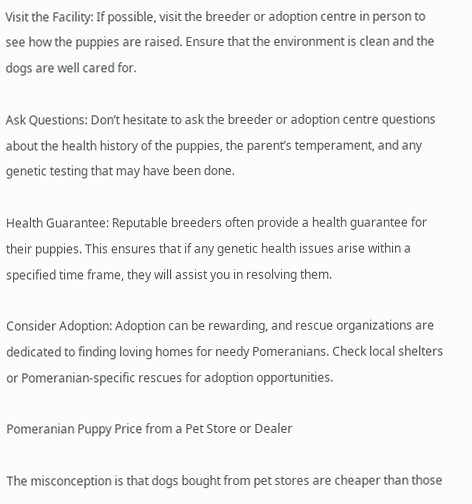Visit the Facility: If possible, visit the breeder or adoption centre in person to see how the puppies are raised. Ensure that the environment is clean and the dogs are well cared for.

Ask Questions: Don’t hesitate to ask the breeder or adoption centre questions about the health history of the puppies, the parent’s temperament, and any genetic testing that may have been done.

Health Guarantee: Reputable breeders often provide a health guarantee for their puppies. This ensures that if any genetic health issues arise within a specified time frame, they will assist you in resolving them.

Consider Adoption: Adoption can be rewarding, and rescue organizations are dedicated to finding loving homes for needy Pomeranians. Check local shelters or Pomeranian-specific rescues for adoption opportunities.

Pomeranian Puppy Price from a Pet Store or Dealer

The misconception is that dogs bought from pet stores are cheaper than those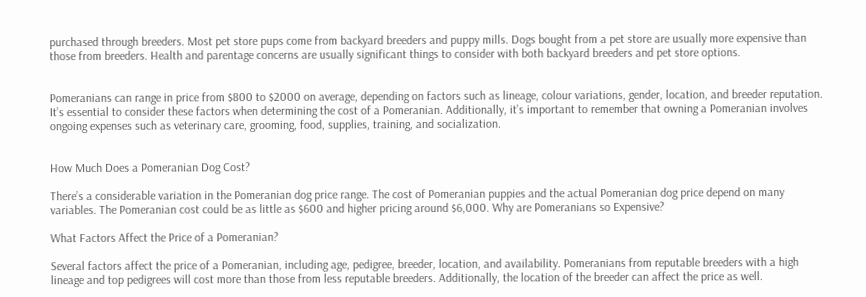purchased through breeders. Most pet store pups come from backyard breeders and puppy mills. Dogs bought from a pet store are usually more expensive than those from breeders. Health and parentage concerns are usually significant things to consider with both backyard breeders and pet store options.


Pomeranians can range in price from $800 to $2000 on average, depending on factors such as lineage, colour variations, gender, location, and breeder reputation. It’s essential to consider these factors when determining the cost of a Pomeranian. Additionally, it’s important to remember that owning a Pomeranian involves ongoing expenses such as veterinary care, grooming, food, supplies, training, and socialization.


How Much Does a Pomeranian Dog Cost?

There’s a considerable variation in the Pomeranian dog price range. The cost of Pomeranian puppies and the actual Pomeranian dog price depend on many variables. The Pomeranian cost could be as little as $600 and higher pricing around $6,000. Why are Pomeranians so Expensive?

What Factors Affect the Price of a Pomeranian?

Several factors affect the price of a Pomeranian, including age, pedigree, breeder, location, and availability. Pomeranians from reputable breeders with a high lineage and top pedigrees will cost more than those from less reputable breeders. Additionally, the location of the breeder can affect the price as well.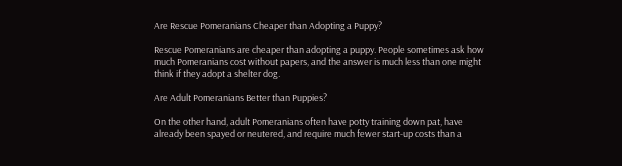Are Rescue Pomeranians Cheaper than Adopting a Puppy?

Rescue Pomeranians are cheaper than adopting a puppy. People sometimes ask how much Pomeranians cost without papers, and the answer is much less than one might think if they adopt a shelter dog.

Are Adult Pomeranians Better than Puppies?

On the other hand, adult Pomeranians often have potty training down pat, have already been spayed or neutered, and require much fewer start-up costs than a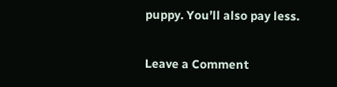puppy. You’ll also pay less.

Leave a Comment